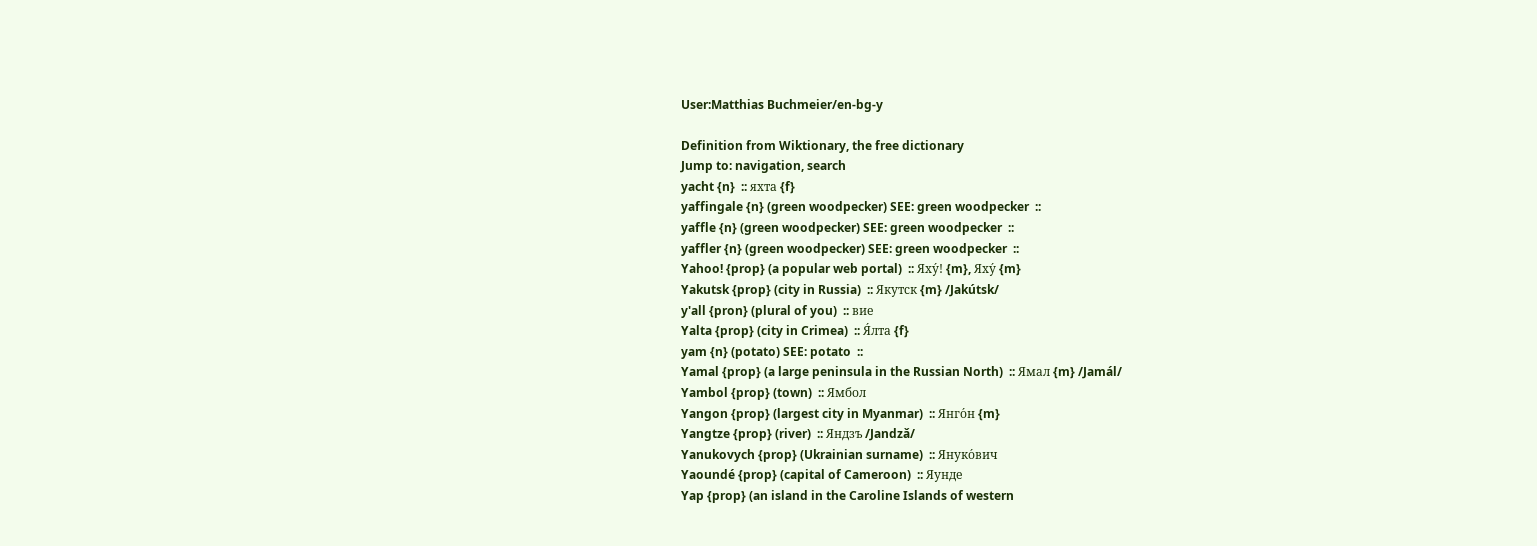User:Matthias Buchmeier/en-bg-y

Definition from Wiktionary, the free dictionary
Jump to: navigation, search
yacht {n}  :: яхта {f}
yaffingale {n} (green woodpecker) SEE: green woodpecker  ::
yaffle {n} (green woodpecker) SEE: green woodpecker  ::
yaffler {n} (green woodpecker) SEE: green woodpecker  ::
Yahoo! {prop} (a popular web portal)  :: Яху́! {m}, Яху́ {m}
Yakutsk {prop} (city in Russia)  :: Якутск {m} /Jakútsk/
y'all {pron} (plural of you)  :: вие
Yalta {prop} (city in Crimea)  :: Я́лта {f}
yam {n} (potato) SEE: potato  ::
Yamal {prop} (a large peninsula in the Russian North)  :: Ямал {m} /Jamál/
Yambol {prop} (town)  :: Ямбол
Yangon {prop} (largest city in Myanmar)  :: Янго́н {m}
Yangtze {prop} (river)  :: Яндзъ /Jandzǎ/
Yanukovych {prop} (Ukrainian surname)  :: Януко́вич
Yaoundé {prop} (capital of Cameroon)  :: Яунде
Yap {prop} (an island in the Caroline Islands of western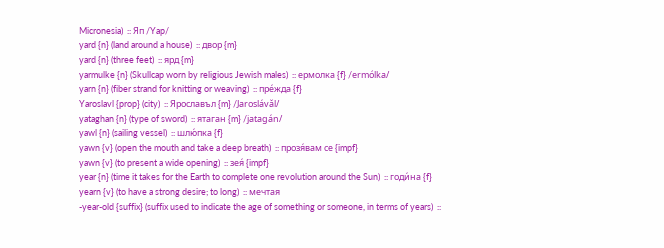Micronesia)  :: Яп /Yap/
yard {n} (land around a house)  :: двор {m}
yard {n} (three feet)  :: ярд {m}
yarmulke {n} (Skullcap worn by religious Jewish males)  :: ермолка {f} /ermólka/
yarn {n} (fiber strand for knitting or weaving)  :: пре́жда {f}
Yaroslavl {prop} (city)  :: Ярославъл {m} /Jaroslávǎl/
yataghan {n} (type of sword)  :: ятаган {m} /jatagán/
yawl {n} (sailing vessel)  :: шлю́пка {f}
yawn {v} (open the mouth and take a deep breath)  :: прозя́вам се {impf}
yawn {v} (to present a wide opening)  :: зея́ {impf}
year {n} (time it takes for the Earth to complete one revolution around the Sun)  :: годи́на {f}
yearn {v} (to have a strong desire; to long)  :: мечтая
-year-old {suffix} (suffix used to indicate the age of something or someone, in terms of years)  ::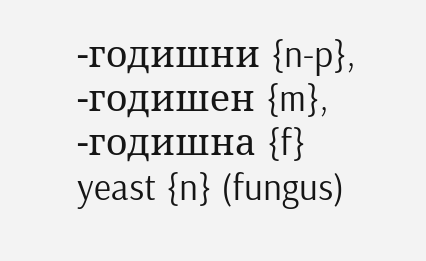-годишни {n-p}, -годишен {m}, -годишна {f}
yeast {n} (fungus)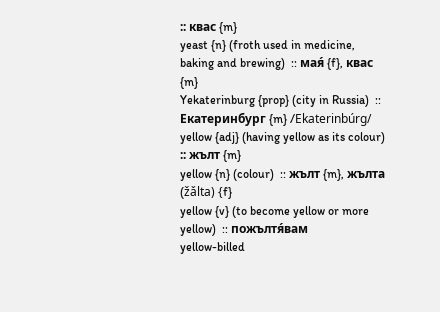:: квас {m}
yeast {n} (froth used in medicine, baking and brewing)  :: мая́ {f}, квас {m}
Yekaterinburg {prop} (city in Russia)  :: Екатеринбург {m} /Ekaterinbúrg/
yellow {adj} (having yellow as its colour)  :: жълт {m}
yellow {n} (colour)  :: жълт {m}, жълта (žǎlta) {f}
yellow {v} (to become yellow or more yellow)  :: пожълтя́вам
yellow-billed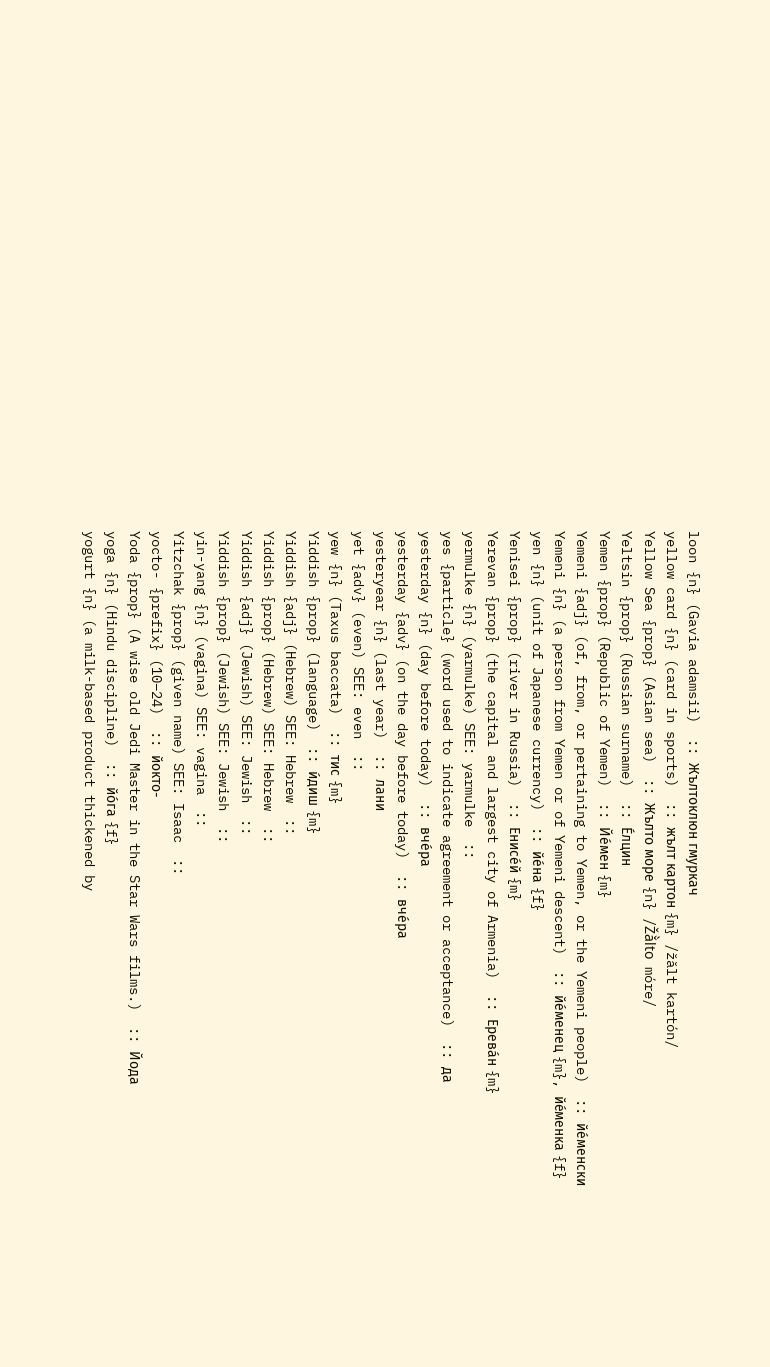loon {n} (Gavia adamsii)  :: Жълтоклюн гмуркач
yellow card {n} (card in sports)  :: жълт картон {m} /žǎlt kartón/
Yellow Sea {prop} (Asian sea)  :: Жълто море {n} /Žǎ̀lto móre/
Yeltsin {prop} (Russian surname)  :: Е́лцин
Yemen {prop} (Republic of Yemen)  :: Йе́мен {m}
Yemeni {adj} (of, from, or pertaining to Yemen, or the Yemeni people)  :: йе́менски
Yemeni {n} (a person from Yemen or of Yemeni descent)  :: йе́менец {m}, йе́менка {f}
yen {n} (unit of Japanese currency)  :: йе́на {f}
Yenisei {prop} (river in Russia)  :: Енисе́й {m}
Yerevan {prop} (the capital and largest city of Armenia)  :: Ерева́н {m}
yermulke {n} (yarmulke) SEE: yarmulke  ::
yes {particle} (word used to indicate agreement or acceptance)  :: да
yesterday {n} (day before today)  :: вче́ра
yesterday {adv} (on the day before today)  :: вче́ра
yesteryear {n} (last year)  :: лани
yet {adv} (even) SEE: even  ::
yew {n} (Taxus baccata)  :: тис {m}
Yiddish {prop} (language)  :: и́диш {m}
Yiddish {adj} (Hebrew) SEE: Hebrew  ::
Yiddish {prop} (Hebrew) SEE: Hebrew  ::
Yiddish {adj} (Jewish) SEE: Jewish  ::
Yiddish {prop} (Jewish) SEE: Jewish  ::
yin-yang {n} (vagina) SEE: vagina  ::
Yitzchak {prop} (given name) SEE: Isaac  ::
yocto- {prefix} (10−24)  :: йокто-
Yoda {prop} (A wise old Jedi Master in the Star Wars films.)  :: Йода
yoga {n} (Hindu discipline)  :: йо́га {f}
yogurt {n} (a milk-based product thickened by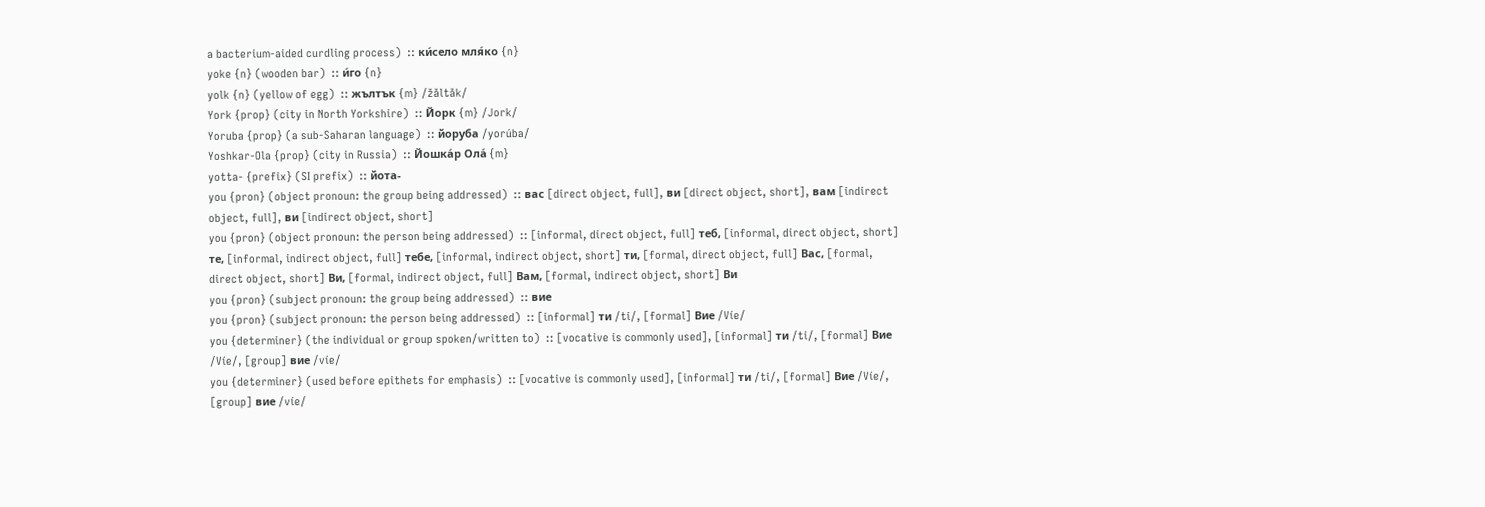a bacterium-aided curdling process)  :: ки́село мля́ко {n}
yoke {n} (wooden bar)  :: и́го {n}
yolk {n} (yellow of egg)  :: жълтък {m} /žǎltǎk/
York {prop} (city in North Yorkshire)  :: Йорк {m} /Jork/
Yoruba {prop} (a sub-Saharan language)  :: йоруба /yorúba/
Yoshkar-Ola {prop} (city in Russia)  :: Йошка́р Ола́ {m}
yotta- {prefix} (SI prefix)  :: йота-
you {pron} (object pronoun: the group being addressed)  :: вас [direct object, full], ви [direct object, short], вам [indirect object, full], ви [indirect object, short]
you {pron} (object pronoun: the person being addressed)  :: [informal, direct object, full] теб, [informal, direct object, short] те, [informal, indirect object, full] тебе, [informal, indirect object, short] ти, [formal, direct object, full] Вас, [formal, direct object, short] Ви, [formal, indirect object, full] Вам, [formal, indirect object, short] Ви
you {pron} (subject pronoun: the group being addressed)  :: вие
you {pron} (subject pronoun: the person being addressed)  :: [informal] ти /ti/, [formal] Вие /Víe/
you {determiner} (the individual or group spoken/written to)  :: [vocative is commonly used], [informal] ти /ti/, [formal] Вие /Víe/, [group] вие /víe/
you {determiner} (used before epithets for emphasis)  :: [vocative is commonly used], [informal] ти /ti/, [formal] Вие /Víe/, [group] вие /víe/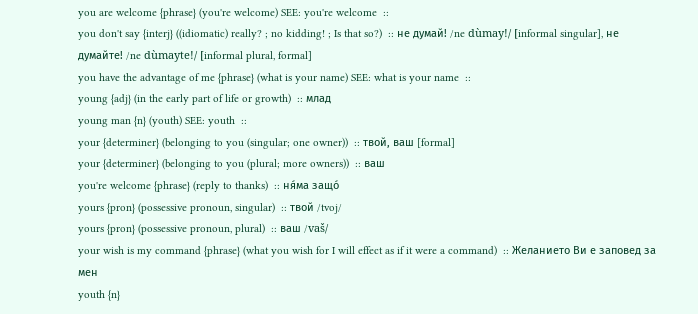you are welcome {phrase} (you're welcome) SEE: you're welcome  ::
you don't say {interj} ((idiomatic) really? ; no kidding! ; Is that so?)  :: не думай! /ne dùmay!/ [informal singular], не думайте! /ne dùmayte!/ [informal plural, formal]
you have the advantage of me {phrase} (what is your name) SEE: what is your name  ::
young {adj} (in the early part of life or growth)  :: млад
young man {n} (youth) SEE: youth  ::
your {determiner} (belonging to you (singular; one owner))  :: твой, ваш [formal]
your {determiner} (belonging to you (plural; more owners))  :: ваш
you're welcome {phrase} (reply to thanks)  :: ня́ма защо́
yours {pron} (possessive pronoun, singular)  :: твой /tvoj/
yours {pron} (possessive pronoun, plural)  :: ваш /vaš/
your wish is my command {phrase} (what you wish for I will effect as if it were a command)  :: Желанието Ви е заповед за мен
youth {n}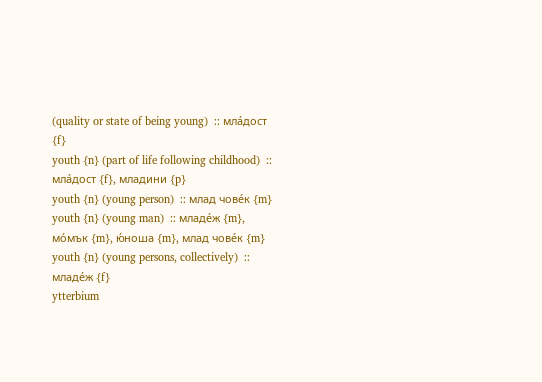(quality or state of being young)  :: мла́дост {f}
youth {n} (part of life following childhood)  :: мла́дост {f}, младини {p}
youth {n} (young person)  :: млад чове́к {m}
youth {n} (young man)  :: младе́ж {m}, мо́мък {m}, ю́ноша {m}, млад чове́к {m}
youth {n} (young persons, collectively)  :: младе́ж {f}
ytterbium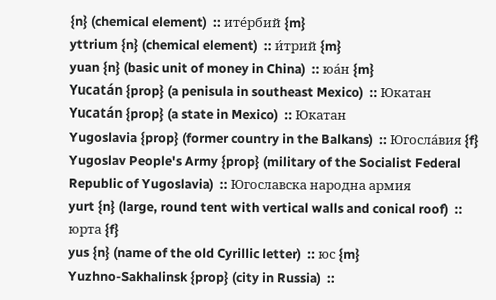{n} (chemical element)  :: ите́рбий {m}
yttrium {n} (chemical element)  :: и́трий {m}
yuan {n} (basic unit of money in China)  :: юа́н {m}
Yucatán {prop} (a penisula in southeast Mexico)  :: Юкатан
Yucatán {prop} (a state in Mexico)  :: Юкатан
Yugoslavia {prop} (former country in the Balkans)  :: Югосла́вия {f}
Yugoslav People's Army {prop} (military of the Socialist Federal Republic of Yugoslavia)  :: Югославска народна армия
yurt {n} (large, round tent with vertical walls and conical roof)  :: юрта {f}
yus {n} (name of the old Cyrillic letter)  :: юс {m}
Yuzhno-Sakhalinsk {prop} (city in Russia)  ::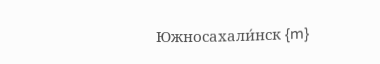Южносахали́нск {m}